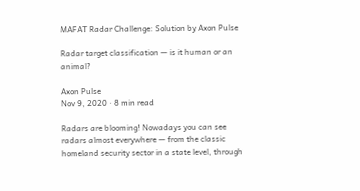MAFAT Radar Challenge: Solution by Axon Pulse

Radar target classification — is it human or an animal?

Axon Pulse
Nov 9, 2020 · 8 min read

Radars are blooming! Nowadays you can see radars almost everywhere — from the classic homeland security sector in a state level, through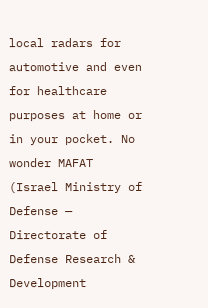local radars for automotive and even for healthcare purposes at home or in your pocket. No wonder MAFAT (Israel Ministry of Defense — Directorate of Defense Research & Development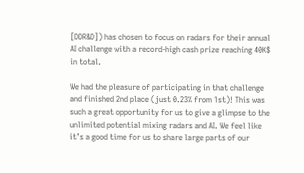[DDR&D]) has chosen to focus on radars for their annual AI challenge with a record-high cash prize reaching 40K$ in total.

We had the pleasure of participating in that challenge and finished 2nd place (just 0.23% from 1st)! This was such a great opportunity for us to give a glimpse to the unlimited potential mixing radars and AI. We feel like it’s a good time for us to share large parts of our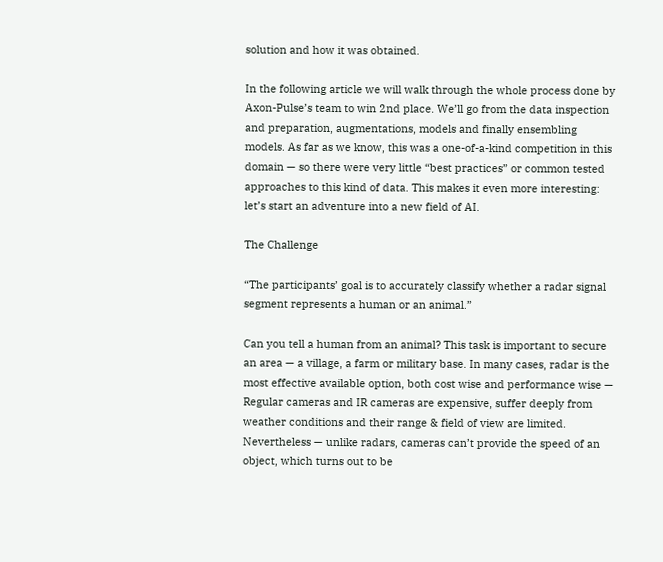solution and how it was obtained.

In the following article we will walk through the whole process done by Axon-Pulse’s team to win 2nd place. We’ll go from the data inspection and preparation, augmentations, models and finally ensembling models. As far as we know, this was a one-of-a-kind competition in this domain — so there were very little “best practices” or common tested approaches to this kind of data. This makes it even more interesting: let’s start an adventure into a new field of AI.

The Challenge

“The participants’ goal is to accurately classify whether a radar signal segment represents a human or an animal.”

Can you tell a human from an animal? This task is important to secure an area — a village, a farm or military base. In many cases, radar is the most effective available option, both cost wise and performance wise — Regular cameras and IR cameras are expensive, suffer deeply from weather conditions and their range & field of view are limited. Nevertheless — unlike radars, cameras can’t provide the speed of an object, which turns out to be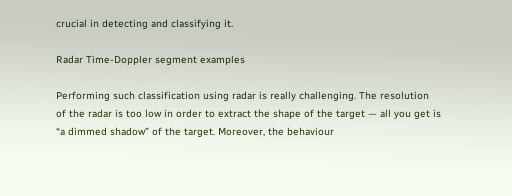crucial in detecting and classifying it.

Radar Time-Doppler segment examples

Performing such classification using radar is really challenging. The resolution of the radar is too low in order to extract the shape of the target — all you get is “a dimmed shadow” of the target. Moreover, the behaviour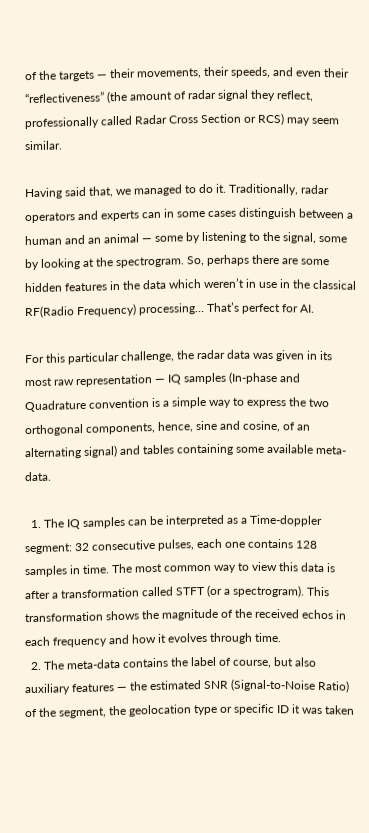of the targets — their movements, their speeds, and even their “reflectiveness” (the amount of radar signal they reflect, professionally called Radar Cross Section or RCS) may seem similar.

Having said that, we managed to do it. Traditionally, radar operators and experts can in some cases distinguish between a human and an animal — some by listening to the signal, some by looking at the spectrogram. So, perhaps there are some hidden features in the data which weren’t in use in the classical RF(Radio Frequency) processing… That’s perfect for AI.

For this particular challenge, the radar data was given in its most raw representation — IQ samples (In-phase and Quadrature convention is a simple way to express the two orthogonal components, hence, sine and cosine, of an alternating signal) and tables containing some available meta-data.

  1. The IQ samples can be interpreted as a Time-doppler segment: 32 consecutive pulses, each one contains 128 samples in time. The most common way to view this data is after a transformation called STFT (or a spectrogram). This transformation shows the magnitude of the received echos in each frequency and how it evolves through time.
  2. The meta-data contains the label of course, but also auxiliary features — the estimated SNR (Signal-to-Noise Ratio) of the segment, the geolocation type or specific ID it was taken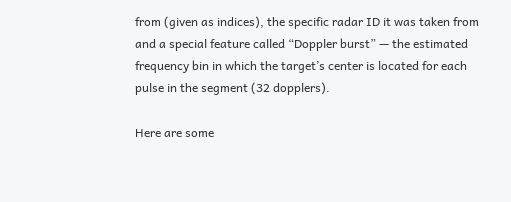from (given as indices), the specific radar ID it was taken from and a special feature called “Doppler burst” — the estimated frequency bin in which the target’s center is located for each pulse in the segment (32 dopplers).

Here are some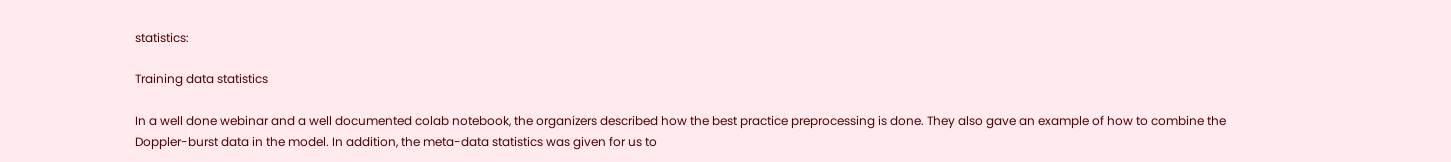statistics:

Training data statistics

In a well done webinar and a well documented colab notebook, the organizers described how the best practice preprocessing is done. They also gave an example of how to combine the Doppler-burst data in the model. In addition, the meta-data statistics was given for us to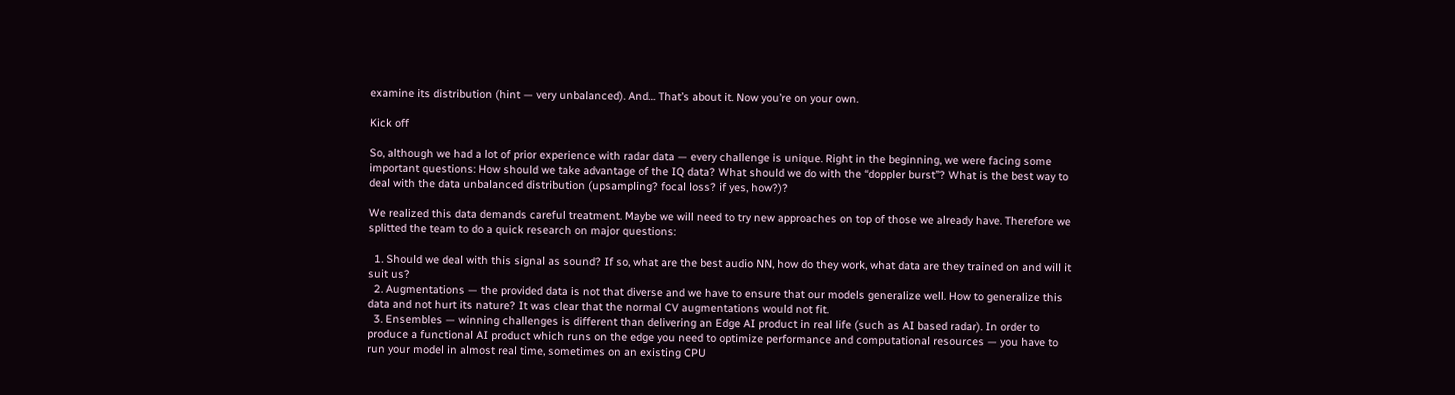examine its distribution (hint — very unbalanced). And… That’s about it. Now you’re on your own.

Kick off

So, although we had a lot of prior experience with radar data — every challenge is unique. Right in the beginning, we were facing some important questions: How should we take advantage of the IQ data? What should we do with the “doppler burst”? What is the best way to deal with the data unbalanced distribution (upsampling? focal loss? if yes, how?)?

We realized this data demands careful treatment. Maybe we will need to try new approaches on top of those we already have. Therefore we splitted the team to do a quick research on major questions:

  1. Should we deal with this signal as sound? If so, what are the best audio NN, how do they work, what data are they trained on and will it suit us?
  2. Augmentations — the provided data is not that diverse and we have to ensure that our models generalize well. How to generalize this data and not hurt its nature? It was clear that the normal CV augmentations would not fit.
  3. Ensembles — winning challenges is different than delivering an Edge AI product in real life (such as AI based radar). In order to produce a functional AI product which runs on the edge you need to optimize performance and computational resources — you have to run your model in almost real time, sometimes on an existing CPU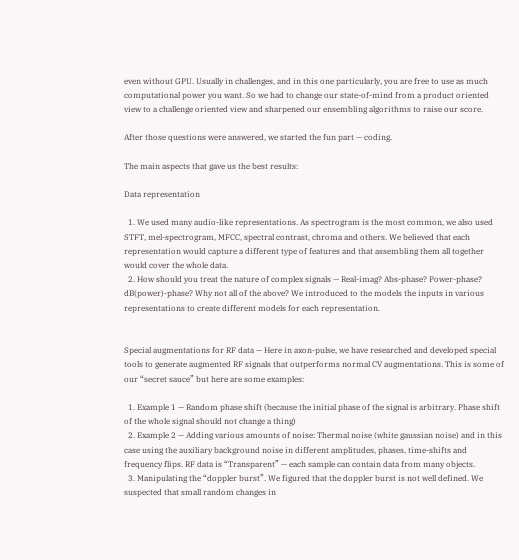even without GPU. Usually in challenges, and in this one particularly, you are free to use as much computational power you want. So we had to change our state-of-mind from a product oriented view to a challenge oriented view and sharpened our ensembling algorithms to raise our score.

After those questions were answered, we started the fun part — coding.

The main aspects that gave us the best results:

Data representation

  1. We used many audio-like representations. As spectrogram is the most common, we also used STFT, mel-spectrogram, MFCC, spectral contrast, chroma and others. We believed that each representation would capture a different type of features and that assembling them all together would cover the whole data.
  2. How should you treat the nature of complex signals — Real-imag? Abs-phase? Power-phase? dB(power)-phase? Why not all of the above? We introduced to the models the inputs in various representations to create different models for each representation.


Special augmentations for RF data — Here in axon-pulse, we have researched and developed special tools to generate augmented RF signals that outperforms normal CV augmentations. This is some of our “secret sauce” but here are some examples:

  1. Example 1 — Random phase shift (because the initial phase of the signal is arbitrary. Phase shift of the whole signal should not change a thing)
  2. Example 2 — Adding various amounts of noise: Thermal noise (white gaussian noise) and in this case using the auxiliary background noise in different amplitudes, phases, time-shifts and frequency flips. RF data is “Transparent” — each sample can contain data from many objects.
  3. Manipulating the “doppler burst”. We figured that the doppler burst is not well defined. We suspected that small random changes in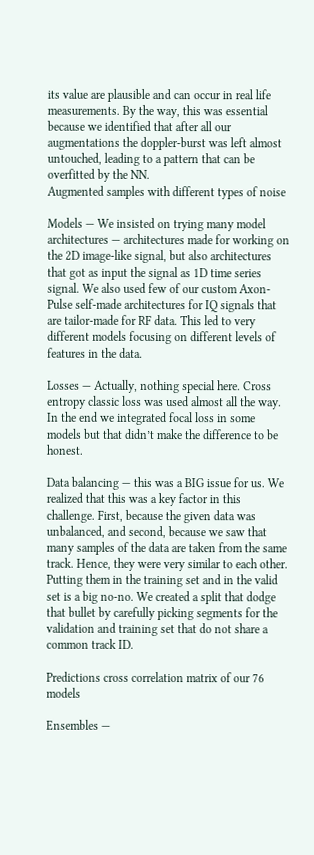its value are plausible and can occur in real life measurements. By the way, this was essential because we identified that after all our augmentations the doppler-burst was left almost untouched, leading to a pattern that can be overfitted by the NN.
Augmented samples with different types of noise

Models — We insisted on trying many model architectures — architectures made for working on the 2D image-like signal, but also architectures that got as input the signal as 1D time series signal. We also used few of our custom Axon-Pulse self-made architectures for IQ signals that are tailor-made for RF data. This led to very different models focusing on different levels of features in the data.

Losses — Actually, nothing special here. Cross entropy classic loss was used almost all the way. In the end we integrated focal loss in some models but that didn’t make the difference to be honest.

Data balancing — this was a BIG issue for us. We realized that this was a key factor in this challenge. First, because the given data was unbalanced, and second, because we saw that many samples of the data are taken from the same track. Hence, they were very similar to each other. Putting them in the training set and in the valid set is a big no-no. We created a split that dodge that bullet by carefully picking segments for the validation and training set that do not share a common track ID.

Predictions cross correlation matrix of our 76 models

Ensembles —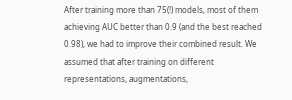After training more than 75(!) models, most of them achieving AUC better than 0.9 (and the best reached 0.98), we had to improve their combined result. We assumed that after training on different representations, augmentations,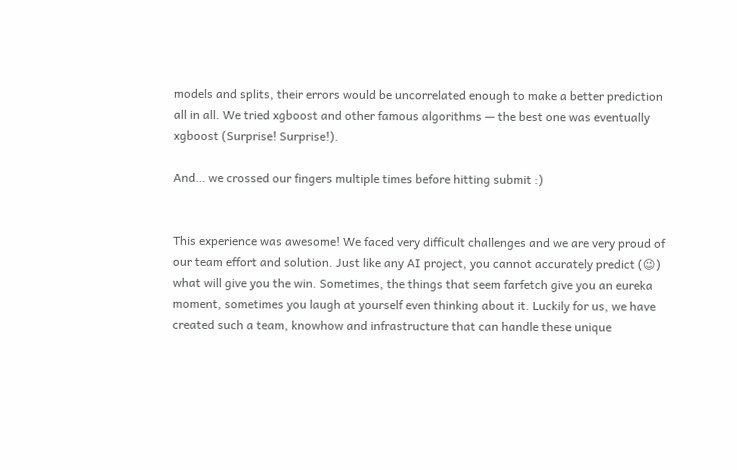models and splits, their errors would be uncorrelated enough to make a better prediction all in all. We tried xgboost and other famous algorithms — the best one was eventually xgboost (Surprise! Surprise!).

And… we crossed our fingers multiple times before hitting submit :)


This experience was awesome! We faced very difficult challenges and we are very proud of our team effort and solution. Just like any AI project, you cannot accurately predict (😉) what will give you the win. Sometimes, the things that seem farfetch give you an eureka moment, sometimes you laugh at yourself even thinking about it. Luckily for us, we have created such a team, knowhow and infrastructure that can handle these unique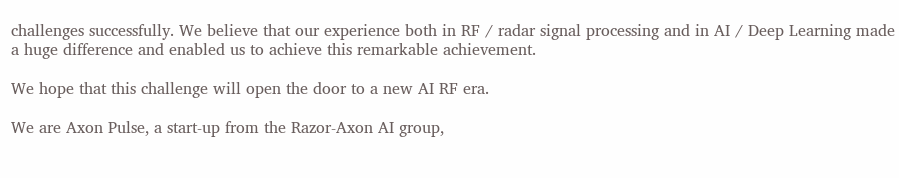challenges successfully. We believe that our experience both in RF / radar signal processing and in AI / Deep Learning made a huge difference and enabled us to achieve this remarkable achievement.

We hope that this challenge will open the door to a new AI RF era.

We are Axon Pulse, a start-up from the Razor-Axon AI group,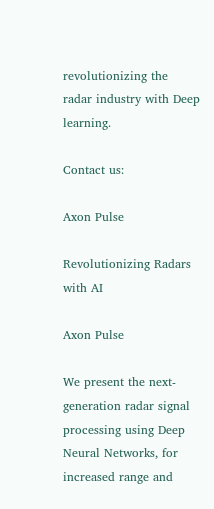revolutionizing the radar industry with Deep learning.

Contact us:

Axon Pulse

Revolutionizing Radars with AI

Axon Pulse

We present the next-generation radar signal processing using Deep Neural Networks, for increased range and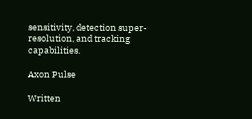sensitivity, detection super-resolution, and tracking capabilities.

Axon Pulse

Written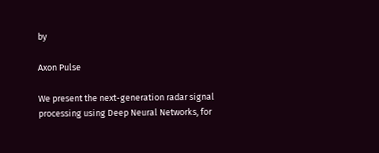by

Axon Pulse

We present the next-generation radar signal processing using Deep Neural Networks, for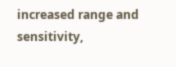increased range and sensitivity,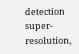detection super-resolution,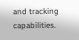and tracking capabilities.